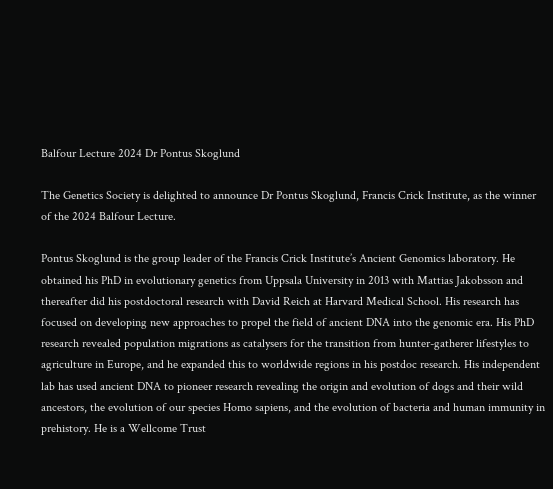Balfour Lecture 2024 Dr Pontus Skoglund

The Genetics Society is delighted to announce Dr Pontus Skoglund, Francis Crick Institute, as the winner of the 2024 Balfour Lecture.

Pontus Skoglund is the group leader of the Francis Crick Institute’s Ancient Genomics laboratory. He obtained his PhD in evolutionary genetics from Uppsala University in 2013 with Mattias Jakobsson and thereafter did his postdoctoral research with David Reich at Harvard Medical School. His research has focused on developing new approaches to propel the field of ancient DNA into the genomic era. His PhD research revealed population migrations as catalysers for the transition from hunter-gatherer lifestyles to agriculture in Europe, and he expanded this to worldwide regions in his postdoc research. His independent lab has used ancient DNA to pioneer research revealing the origin and evolution of dogs and their wild ancestors, the evolution of our species Homo sapiens, and the evolution of bacteria and human immunity in prehistory. He is a Wellcome Trust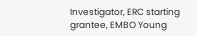Investigator, ERC starting grantee, EMBO Young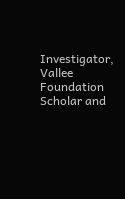Investigator, Vallee Foundation Scholar and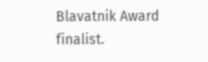Blavatnik Award finalist.